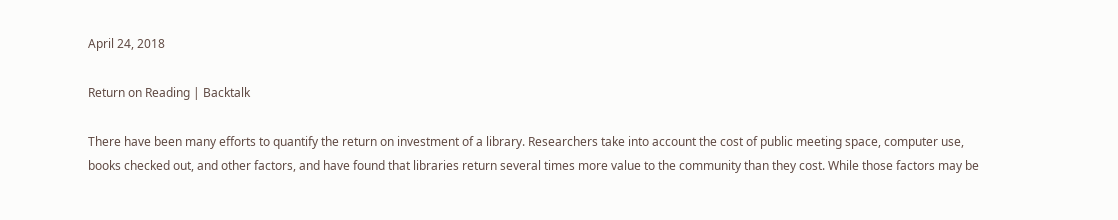April 24, 2018

Return on Reading | Backtalk

There have been many efforts to quantify the return on investment of a library. Researchers take into account the cost of public meeting space, computer use, books checked out, and other factors, and have found that libraries return several times more value to the community than they cost. While those factors may be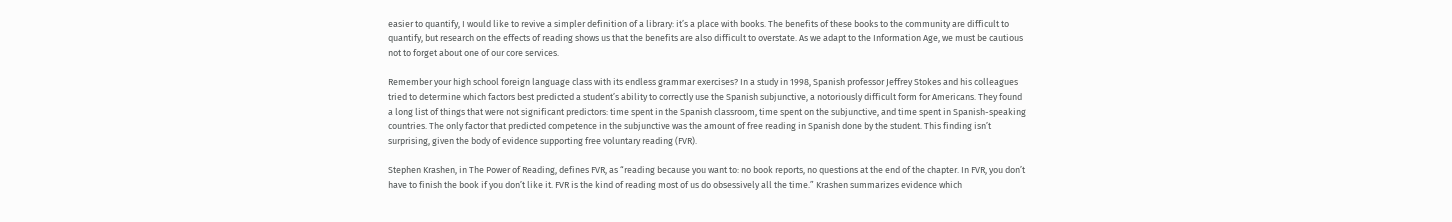easier to quantify, I would like to revive a simpler definition of a library: it’s a place with books. The benefits of these books to the community are difficult to quantify, but research on the effects of reading shows us that the benefits are also difficult to overstate. As we adapt to the Information Age, we must be cautious not to forget about one of our core services.

Remember your high school foreign language class with its endless grammar exercises? In a study in 1998, Spanish professor Jeffrey Stokes and his colleagues tried to determine which factors best predicted a student’s ability to correctly use the Spanish subjunctive, a notoriously difficult form for Americans. They found a long list of things that were not significant predictors: time spent in the Spanish classroom, time spent on the subjunctive, and time spent in Spanish-speaking countries. The only factor that predicted competence in the subjunctive was the amount of free reading in Spanish done by the student. This finding isn’t surprising, given the body of evidence supporting free voluntary reading (FVR).

Stephen Krashen, in The Power of Reading, defines FVR, as “reading because you want to: no book reports, no questions at the end of the chapter. In FVR, you don’t have to finish the book if you don’t like it. FVR is the kind of reading most of us do obsessively all the time.” Krashen summarizes evidence which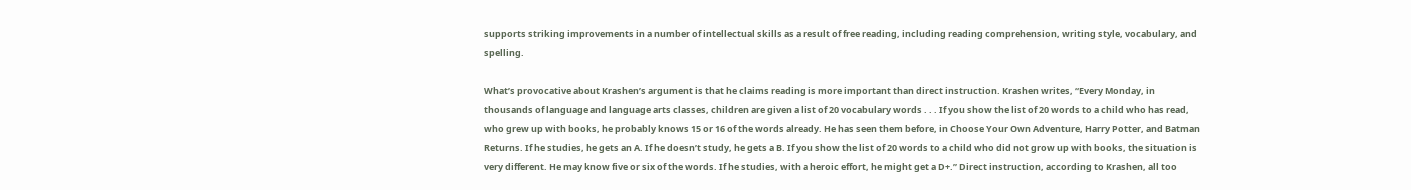supports striking improvements in a number of intellectual skills as a result of free reading, including reading comprehension, writing style, vocabulary, and spelling.

What’s provocative about Krashen’s argument is that he claims reading is more important than direct instruction. Krashen writes, “Every Monday, in thousands of language and language arts classes, children are given a list of 20 vocabulary words . . . If you show the list of 20 words to a child who has read, who grew up with books, he probably knows 15 or 16 of the words already. He has seen them before, in Choose Your Own Adventure, Harry Potter, and Batman Returns. If he studies, he gets an A. If he doesn’t study, he gets a B. If you show the list of 20 words to a child who did not grow up with books, the situation is very different. He may know five or six of the words. If he studies, with a heroic effort, he might get a D+.” Direct instruction, according to Krashen, all too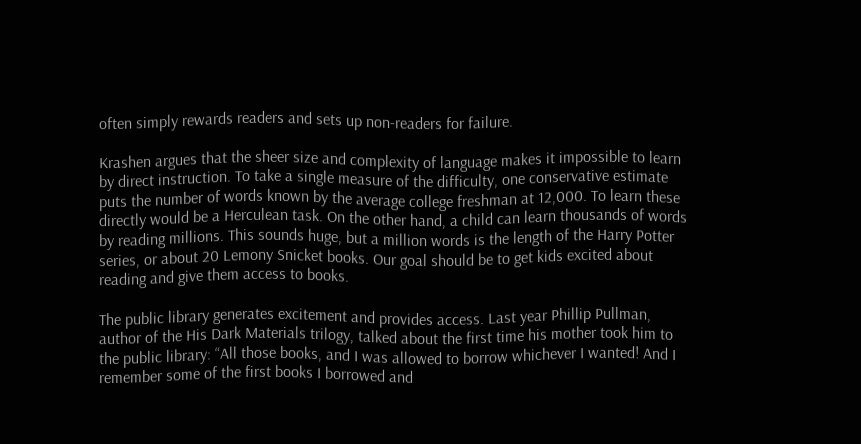often simply rewards readers and sets up non-readers for failure.

Krashen argues that the sheer size and complexity of language makes it impossible to learn by direct instruction. To take a single measure of the difficulty, one conservative estimate puts the number of words known by the average college freshman at 12,000. To learn these directly would be a Herculean task. On the other hand, a child can learn thousands of words by reading millions. This sounds huge, but a million words is the length of the Harry Potter series, or about 20 Lemony Snicket books. Our goal should be to get kids excited about reading and give them access to books.

The public library generates excitement and provides access. Last year Phillip Pullman, author of the His Dark Materials trilogy, talked about the first time his mother took him to the public library: “All those books, and I was allowed to borrow whichever I wanted! And I remember some of the first books I borrowed and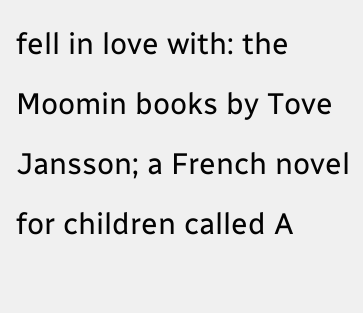fell in love with: the Moomin books by Tove Jansson; a French novel for children called A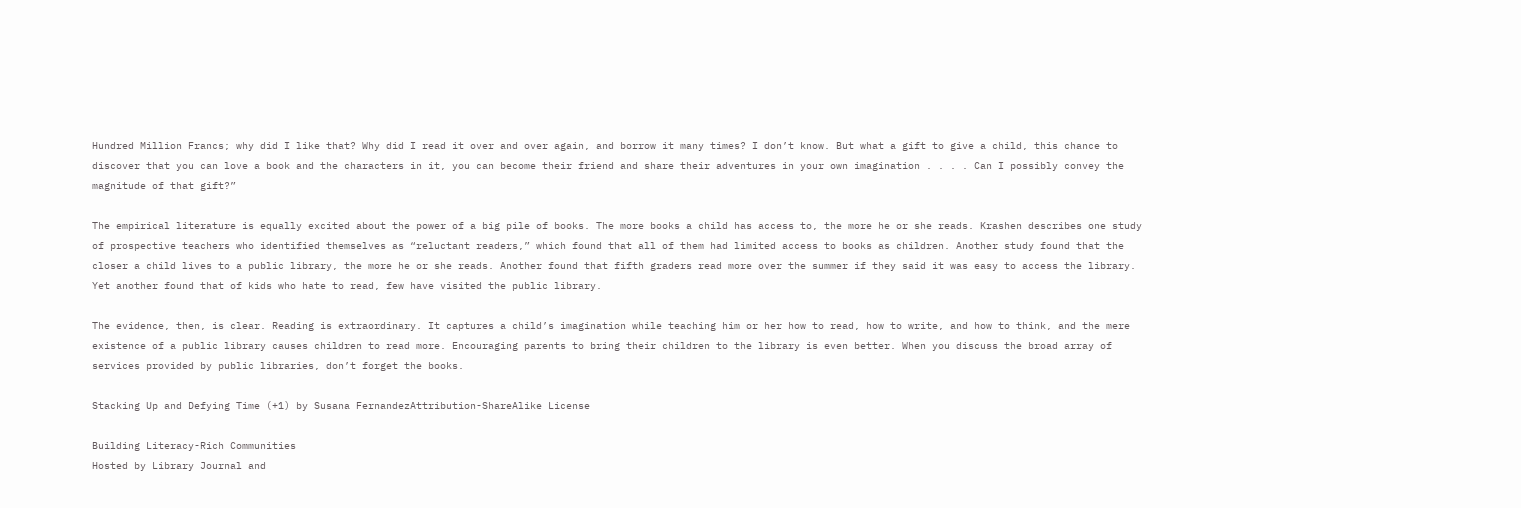Hundred Million Francs; why did I like that? Why did I read it over and over again, and borrow it many times? I don’t know. But what a gift to give a child, this chance to discover that you can love a book and the characters in it, you can become their friend and share their adventures in your own imagination . . . . Can I possibly convey the magnitude of that gift?”

The empirical literature is equally excited about the power of a big pile of books. The more books a child has access to, the more he or she reads. Krashen describes one study of prospective teachers who identified themselves as “reluctant readers,” which found that all of them had limited access to books as children. Another study found that the closer a child lives to a public library, the more he or she reads. Another found that fifth graders read more over the summer if they said it was easy to access the library. Yet another found that of kids who hate to read, few have visited the public library.

The evidence, then, is clear. Reading is extraordinary. It captures a child’s imagination while teaching him or her how to read, how to write, and how to think, and the mere existence of a public library causes children to read more. Encouraging parents to bring their children to the library is even better. When you discuss the broad array of services provided by public libraries, don’t forget the books.

Stacking Up and Defying Time (+1) by Susana FernandezAttribution-ShareAlike License

Building Literacy-Rich Communities
Hosted by Library Journal and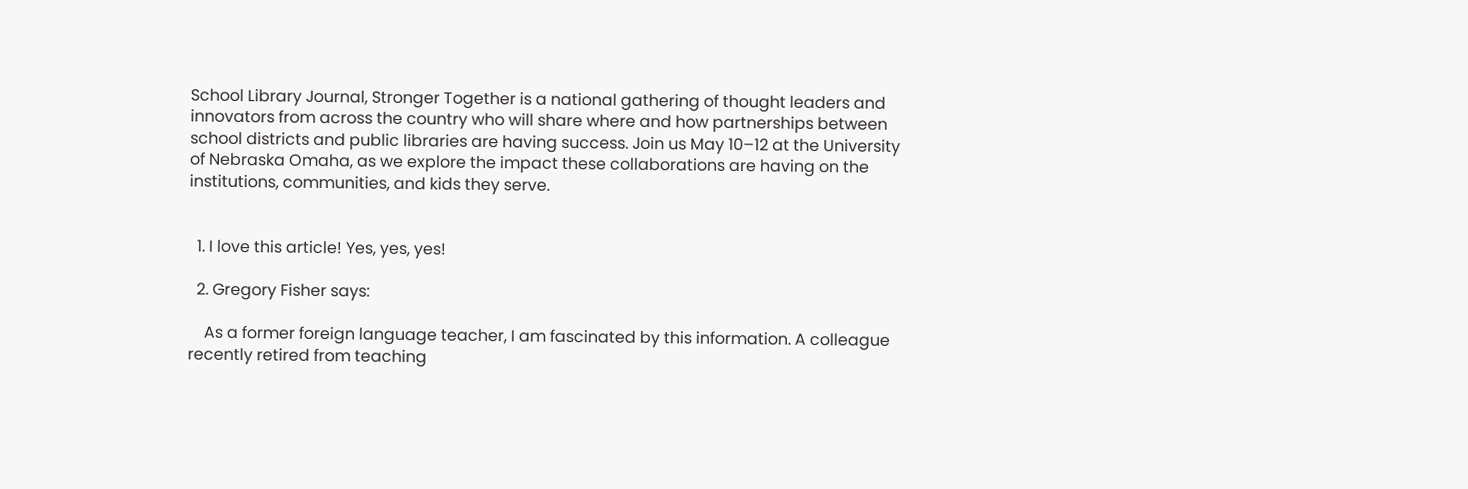School Library Journal, Stronger Together is a national gathering of thought leaders and innovators from across the country who will share where and how partnerships between school districts and public libraries are having success. Join us May 10–12 at the University of Nebraska Omaha, as we explore the impact these collaborations are having on the institutions, communities, and kids they serve.


  1. I love this article! Yes, yes, yes!

  2. Gregory Fisher says:

    As a former foreign language teacher, I am fascinated by this information. A colleague recently retired from teaching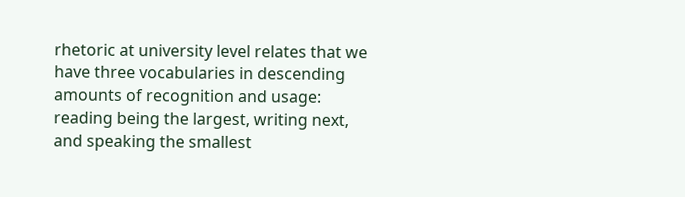rhetoric at university level relates that we have three vocabularies in descending amounts of recognition and usage: reading being the largest, writing next, and speaking the smallest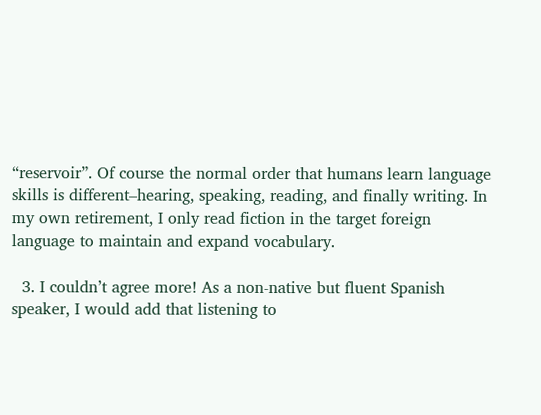“reservoir”. Of course the normal order that humans learn language skills is different–hearing, speaking, reading, and finally writing. In my own retirement, I only read fiction in the target foreign language to maintain and expand vocabulary.

  3. I couldn’t agree more! As a non-native but fluent Spanish speaker, I would add that listening to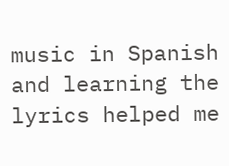music in Spanish and learning the lyrics helped me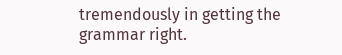tremendously in getting the grammar right.